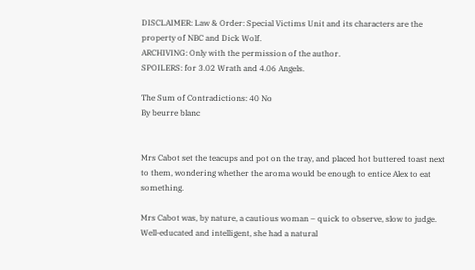DISCLAIMER: Law & Order: Special Victims Unit and its characters are the property of NBC and Dick Wolf.
ARCHIVING: Only with the permission of the author.
SPOILERS: for 3.02 Wrath and 4.06 Angels.

The Sum of Contradictions: 40 No
By beurre blanc


Mrs Cabot set the teacups and pot on the tray, and placed hot buttered toast next to them, wondering whether the aroma would be enough to entice Alex to eat something.

Mrs Cabot was, by nature, a cautious woman – quick to observe, slow to judge.   Well-educated and intelligent, she had a natural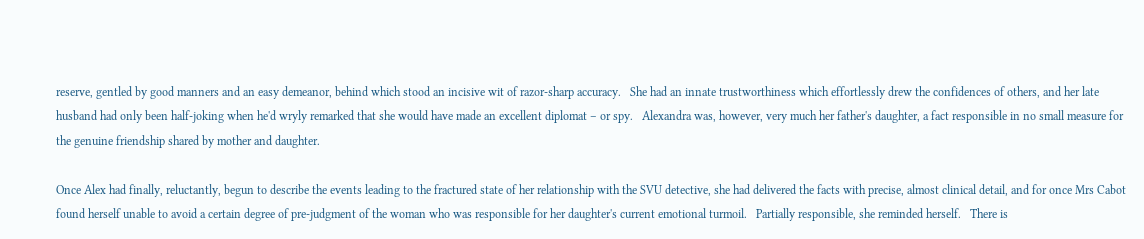reserve, gentled by good manners and an easy demeanor, behind which stood an incisive wit of razor-sharp accuracy.   She had an innate trustworthiness which effortlessly drew the confidences of others, and her late husband had only been half-joking when he'd wryly remarked that she would have made an excellent diplomat – or spy.   Alexandra was, however, very much her father's daughter, a fact responsible in no small measure for the genuine friendship shared by mother and daughter.

Once Alex had finally, reluctantly, begun to describe the events leading to the fractured state of her relationship with the SVU detective, she had delivered the facts with precise, almost clinical detail, and for once Mrs Cabot found herself unable to avoid a certain degree of pre-judgment of the woman who was responsible for her daughter's current emotional turmoil.   Partially responsible, she reminded herself.   There is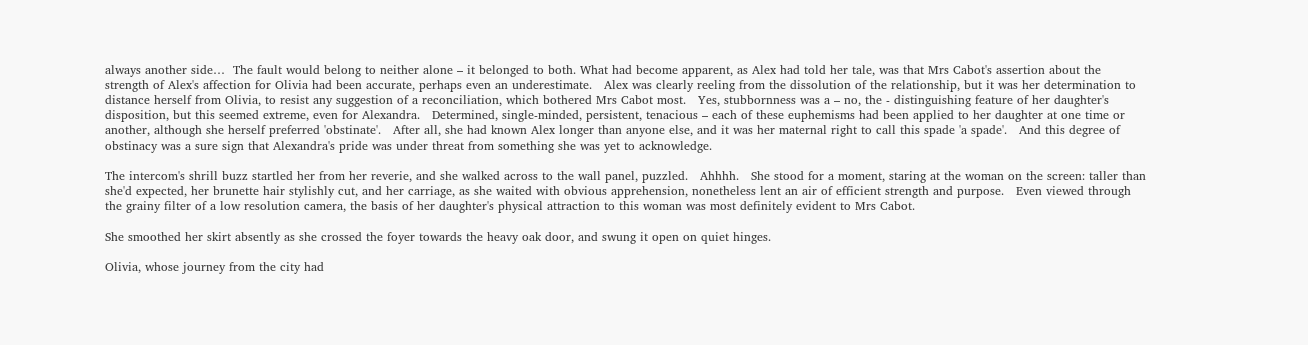always another side…  The fault would belong to neither alone – it belonged to both. What had become apparent, as Alex had told her tale, was that Mrs Cabot's assertion about the strength of Alex's affection for Olivia had been accurate, perhaps even an underestimate.   Alex was clearly reeling from the dissolution of the relationship, but it was her determination to distance herself from Olivia, to resist any suggestion of a reconciliation, which bothered Mrs Cabot most.   Yes, stubbornness was a – no, the - distinguishing feature of her daughter's disposition, but this seemed extreme, even for Alexandra.   Determined, single-minded, persistent, tenacious – each of these euphemisms had been applied to her daughter at one time or another, although she herself preferred 'obstinate'.   After all, she had known Alex longer than anyone else, and it was her maternal right to call this spade 'a spade'.   And this degree of obstinacy was a sure sign that Alexandra's pride was under threat from something she was yet to acknowledge.

The intercom's shrill buzz startled her from her reverie, and she walked across to the wall panel, puzzled.   Ahhhh.   She stood for a moment, staring at the woman on the screen: taller than she'd expected, her brunette hair stylishly cut, and her carriage, as she waited with obvious apprehension, nonetheless lent an air of efficient strength and purpose.   Even viewed through the grainy filter of a low resolution camera, the basis of her daughter's physical attraction to this woman was most definitely evident to Mrs Cabot.

She smoothed her skirt absently as she crossed the foyer towards the heavy oak door, and swung it open on quiet hinges.

Olivia, whose journey from the city had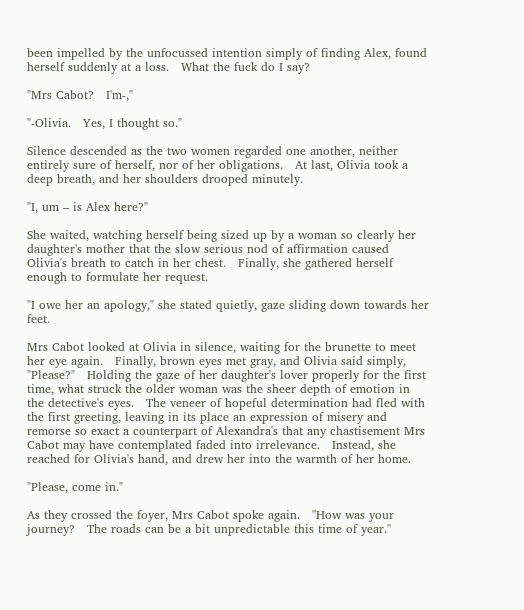been impelled by the unfocussed intention simply of finding Alex, found herself suddenly at a loss.   What the fuck do I say?

"Mrs Cabot?   I'm-,"

"-Olivia.   Yes, I thought so."

Silence descended as the two women regarded one another, neither entirely sure of herself, nor of her obligations.   At last, Olivia took a deep breath, and her shoulders drooped minutely.

"I, um – is Alex here?"

She waited, watching herself being sized up by a woman so clearly her daughter's mother that the slow serious nod of affirmation caused Olivia's breath to catch in her chest.   Finally, she gathered herself enough to formulate her request.

"I owe her an apology," she stated quietly, gaze sliding down towards her feet.

Mrs Cabot looked at Olivia in silence, waiting for the brunette to meet her eye again.   Finally, brown eyes met gray, and Olivia said simply, "Please?"   Holding the gaze of her daughter's lover properly for the first time, what struck the older woman was the sheer depth of emotion in the detective's eyes.   The veneer of hopeful determination had fled with the first greeting, leaving in its place an expression of misery and remorse so exact a counterpart of Alexandra's that any chastisement Mrs Cabot may have contemplated faded into irrelevance.   Instead, she reached for Olivia's hand, and drew her into the warmth of her home.

"Please, come in."

As they crossed the foyer, Mrs Cabot spoke again.   "How was your journey?   The roads can be a bit unpredictable this time of year."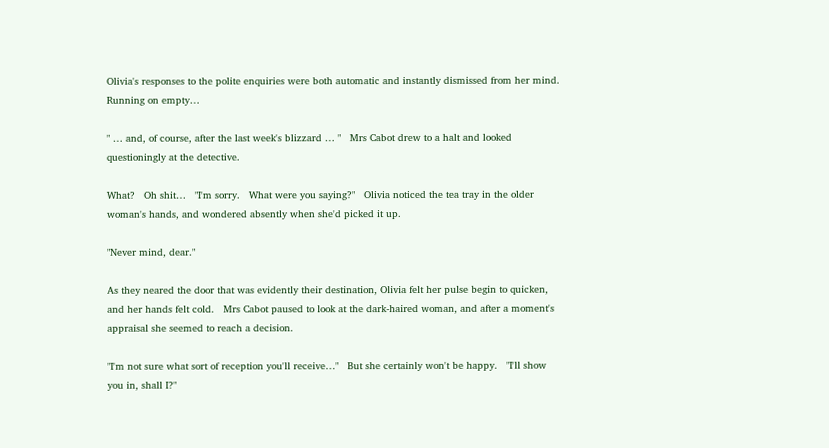Olivia's responses to the polite enquiries were both automatic and instantly dismissed from her mind.   Running on empty…

" … and, of course, after the last week's blizzard … "   Mrs Cabot drew to a halt and looked questioningly at the detective.

What?   Oh shit…   "I'm sorry.   What were you saying?"   Olivia noticed the tea tray in the older woman's hands, and wondered absently when she'd picked it up.

"Never mind, dear."

As they neared the door that was evidently their destination, Olivia felt her pulse begin to quicken, and her hands felt cold.   Mrs Cabot paused to look at the dark-haired woman, and after a moment's appraisal she seemed to reach a decision.

"I'm not sure what sort of reception you'll receive…"   But she certainly won't be happy.   "I'll show you in, shall I?"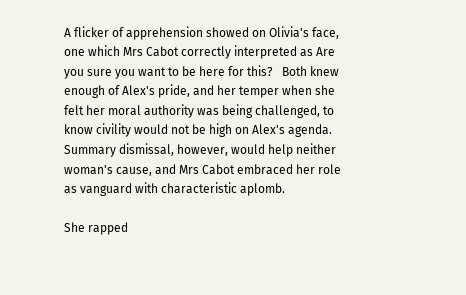A flicker of apprehension showed on Olivia's face, one which Mrs Cabot correctly interpreted as Are you sure you want to be here for this?   Both knew enough of Alex's pride, and her temper when she felt her moral authority was being challenged, to know civility would not be high on Alex's agenda.   Summary dismissal, however, would help neither woman's cause, and Mrs Cabot embraced her role as vanguard with characteristic aplomb.

She rapped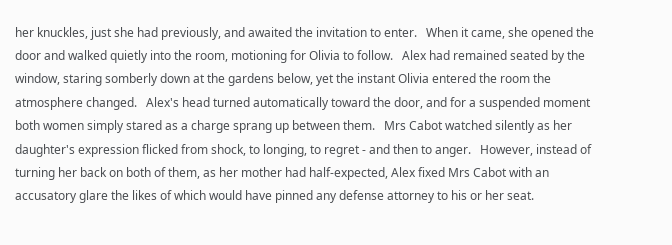her knuckles, just she had previously, and awaited the invitation to enter.   When it came, she opened the door and walked quietly into the room, motioning for Olivia to follow.   Alex had remained seated by the window, staring somberly down at the gardens below, yet the instant Olivia entered the room the atmosphere changed.   Alex's head turned automatically toward the door, and for a suspended moment both women simply stared as a charge sprang up between them.   Mrs Cabot watched silently as her daughter's expression flicked from shock, to longing, to regret - and then to anger.   However, instead of turning her back on both of them, as her mother had half-expected, Alex fixed Mrs Cabot with an accusatory glare the likes of which would have pinned any defense attorney to his or her seat.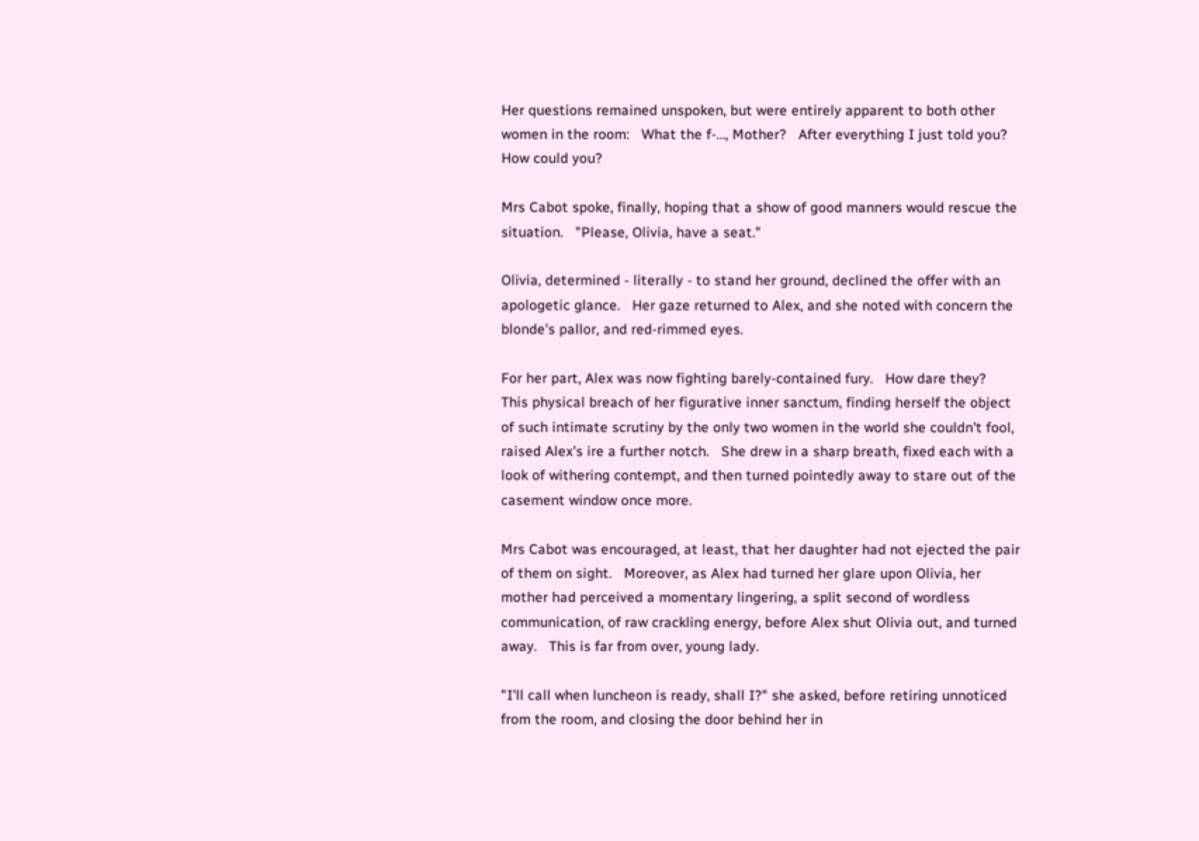Her questions remained unspoken, but were entirely apparent to both other women in the room:   What the f-…, Mother?   After everything I just told you?   How could you?

Mrs Cabot spoke, finally, hoping that a show of good manners would rescue the situation.   "Please, Olivia, have a seat."

Olivia, determined - literally - to stand her ground, declined the offer with an apologetic glance.   Her gaze returned to Alex, and she noted with concern the blonde's pallor, and red-rimmed eyes.

For her part, Alex was now fighting barely-contained fury.   How dare they?   This physical breach of her figurative inner sanctum, finding herself the object of such intimate scrutiny by the only two women in the world she couldn't fool, raised Alex's ire a further notch.   She drew in a sharp breath, fixed each with a look of withering contempt, and then turned pointedly away to stare out of the casement window once more.

Mrs Cabot was encouraged, at least, that her daughter had not ejected the pair of them on sight.   Moreover, as Alex had turned her glare upon Olivia, her mother had perceived a momentary lingering, a split second of wordless communication, of raw crackling energy, before Alex shut Olivia out, and turned away.   This is far from over, young lady.

"I'll call when luncheon is ready, shall I?" she asked, before retiring unnoticed from the room, and closing the door behind her in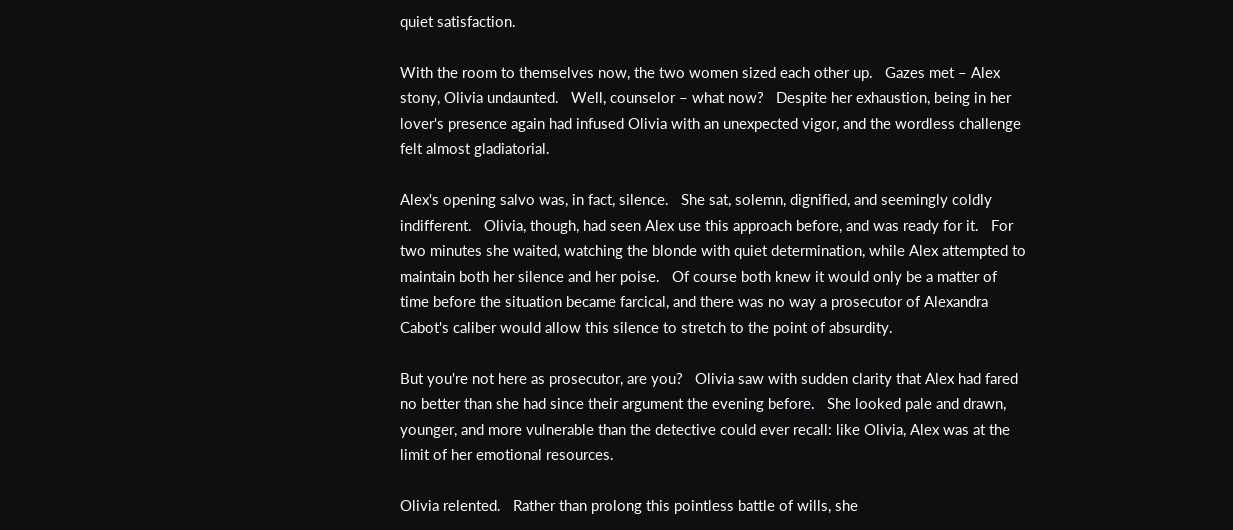quiet satisfaction.

With the room to themselves now, the two women sized each other up.   Gazes met – Alex stony, Olivia undaunted.   Well, counselor – what now?   Despite her exhaustion, being in her lover's presence again had infused Olivia with an unexpected vigor, and the wordless challenge felt almost gladiatorial.

Alex's opening salvo was, in fact, silence.   She sat, solemn, dignified, and seemingly coldly indifferent.   Olivia, though, had seen Alex use this approach before, and was ready for it.   For two minutes she waited, watching the blonde with quiet determination, while Alex attempted to maintain both her silence and her poise.   Of course both knew it would only be a matter of time before the situation became farcical, and there was no way a prosecutor of Alexandra Cabot's caliber would allow this silence to stretch to the point of absurdity.

But you're not here as prosecutor, are you?   Olivia saw with sudden clarity that Alex had fared no better than she had since their argument the evening before.   She looked pale and drawn, younger, and more vulnerable than the detective could ever recall: like Olivia, Alex was at the limit of her emotional resources.

Olivia relented.   Rather than prolong this pointless battle of wills, she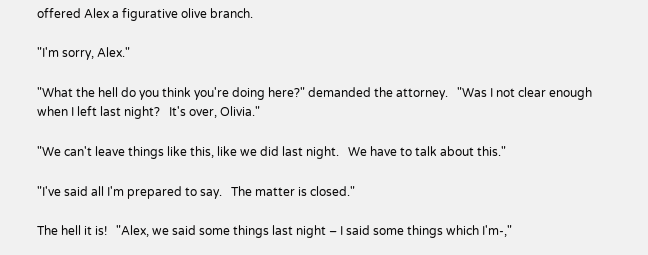offered Alex a figurative olive branch.

"I'm sorry, Alex."

"What the hell do you think you're doing here?" demanded the attorney.   "Was I not clear enough when I left last night?   It's over, Olivia."

"We can't leave things like this, like we did last night.   We have to talk about this."

"I've said all I'm prepared to say.   The matter is closed."

The hell it is!   "Alex, we said some things last night – I said some things which I'm-,"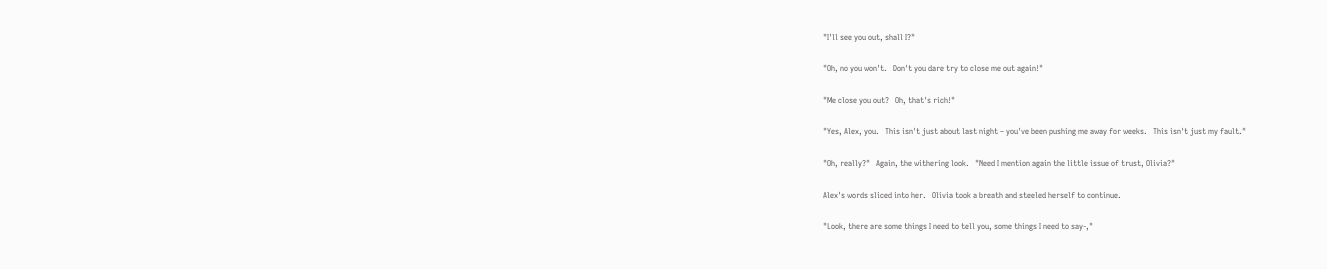"I'll see you out, shall I?"

"Oh, no you won't.   Don't you dare try to close me out again!"

"Me close you out?   Oh, that's rich!"

"Yes, Alex, you.   This isn't just about last night – you've been pushing me away for weeks.   This isn't just my fault."

"Oh, really?"   Again, the withering look.   "Need I mention again the little issue of trust, Olivia?"

Alex's words sliced into her.   Olivia took a breath and steeled herself to continue.

"Look, there are some things I need to tell you, some things I need to say-,"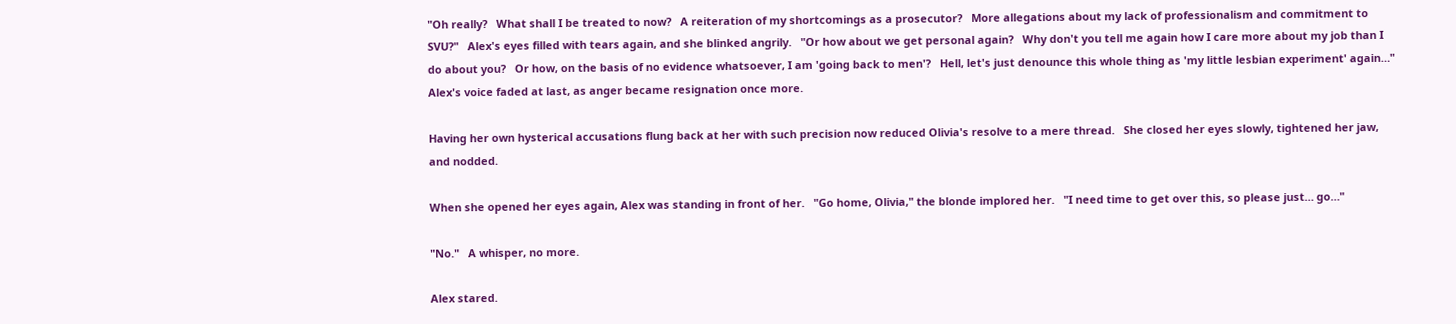"Oh really?   What shall I be treated to now?   A reiteration of my shortcomings as a prosecutor?   More allegations about my lack of professionalism and commitment to SVU?"   Alex's eyes filled with tears again, and she blinked angrily.   "Or how about we get personal again?   Why don't you tell me again how I care more about my job than I do about you?   Or how, on the basis of no evidence whatsoever, I am 'going back to men'?   Hell, let's just denounce this whole thing as 'my little lesbian experiment' again…"   Alex's voice faded at last, as anger became resignation once more.

Having her own hysterical accusations flung back at her with such precision now reduced Olivia's resolve to a mere thread.   She closed her eyes slowly, tightened her jaw, and nodded.

When she opened her eyes again, Alex was standing in front of her.   "Go home, Olivia," the blonde implored her.   "I need time to get over this, so please just… go…"

"No."   A whisper, no more.

Alex stared.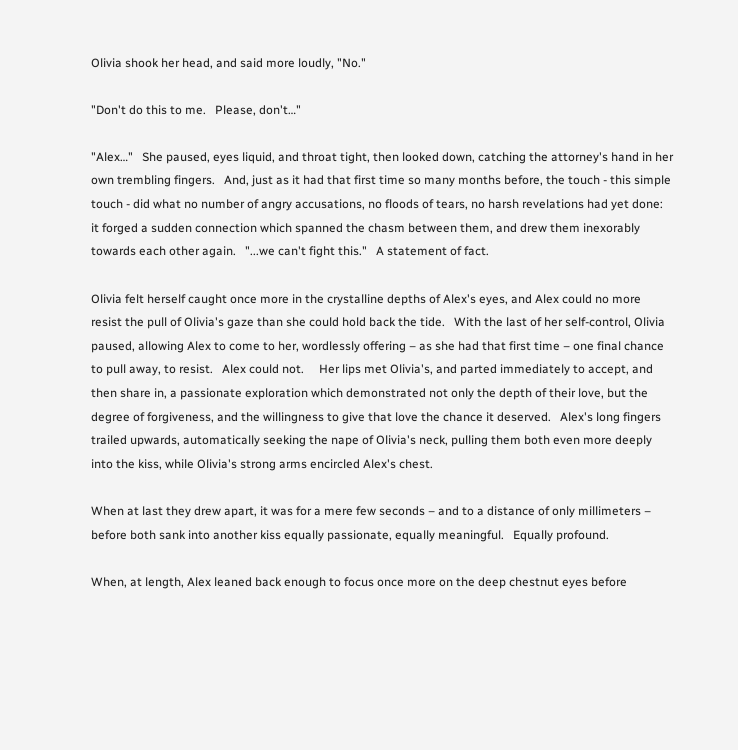Olivia shook her head, and said more loudly, "No."

"Don't do this to me.   Please, don't…"

"Alex…"   She paused, eyes liquid, and throat tight, then looked down, catching the attorney's hand in her own trembling fingers.   And, just as it had that first time so many months before, the touch - this simple touch - did what no number of angry accusations, no floods of tears, no harsh revelations had yet done: it forged a sudden connection which spanned the chasm between them, and drew them inexorably towards each other again.   "...we can't fight this."   A statement of fact.

Olivia felt herself caught once more in the crystalline depths of Alex's eyes, and Alex could no more resist the pull of Olivia's gaze than she could hold back the tide.   With the last of her self-control, Olivia paused, allowing Alex to come to her, wordlessly offering – as she had that first time – one final chance to pull away, to resist.   Alex could not.     Her lips met Olivia's, and parted immediately to accept, and then share in, a passionate exploration which demonstrated not only the depth of their love, but the degree of forgiveness, and the willingness to give that love the chance it deserved.   Alex's long fingers trailed upwards, automatically seeking the nape of Olivia's neck, pulling them both even more deeply into the kiss, while Olivia's strong arms encircled Alex's chest.

When at last they drew apart, it was for a mere few seconds – and to a distance of only millimeters – before both sank into another kiss equally passionate, equally meaningful.   Equally profound.

When, at length, Alex leaned back enough to focus once more on the deep chestnut eyes before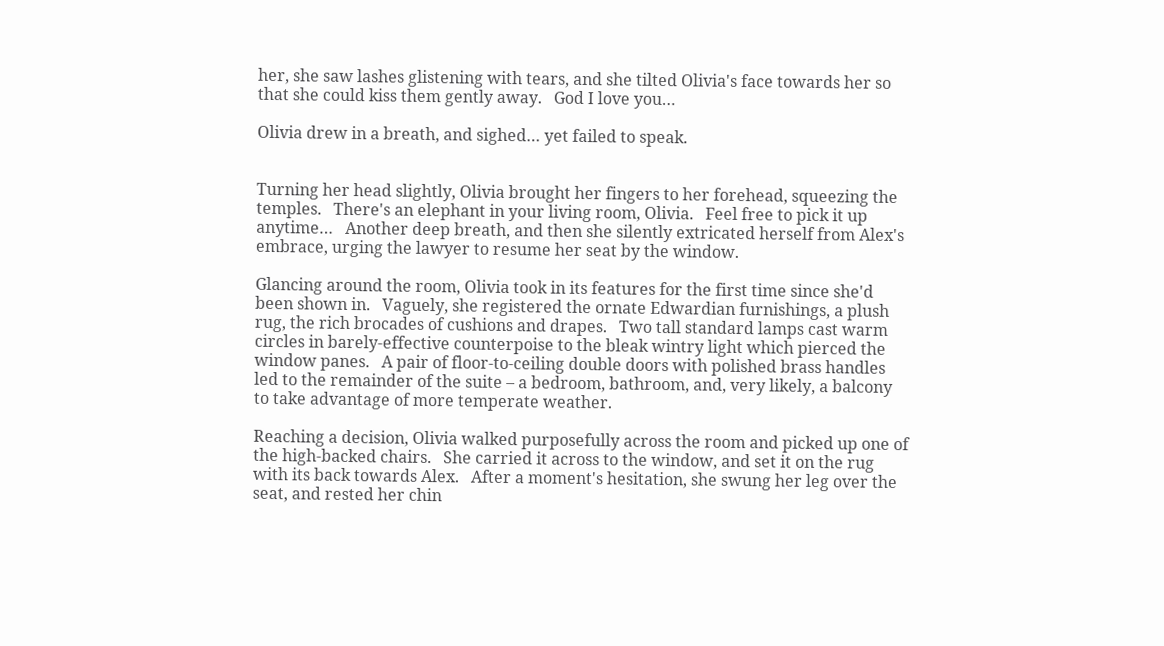her, she saw lashes glistening with tears, and she tilted Olivia's face towards her so that she could kiss them gently away.   God I love you…

Olivia drew in a breath, and sighed… yet failed to speak.


Turning her head slightly, Olivia brought her fingers to her forehead, squeezing the temples.   There's an elephant in your living room, Olivia.   Feel free to pick it up anytime…   Another deep breath, and then she silently extricated herself from Alex's embrace, urging the lawyer to resume her seat by the window.

Glancing around the room, Olivia took in its features for the first time since she'd been shown in.   Vaguely, she registered the ornate Edwardian furnishings, a plush rug, the rich brocades of cushions and drapes.   Two tall standard lamps cast warm circles in barely-effective counterpoise to the bleak wintry light which pierced the window panes.   A pair of floor-to-ceiling double doors with polished brass handles led to the remainder of the suite – a bedroom, bathroom, and, very likely, a balcony to take advantage of more temperate weather.

Reaching a decision, Olivia walked purposefully across the room and picked up one of the high-backed chairs.   She carried it across to the window, and set it on the rug with its back towards Alex.   After a moment's hesitation, she swung her leg over the seat, and rested her chin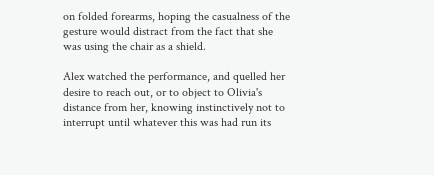on folded forearms, hoping the casualness of the gesture would distract from the fact that she was using the chair as a shield.

Alex watched the performance, and quelled her desire to reach out, or to object to Olivia's distance from her, knowing instinctively not to interrupt until whatever this was had run its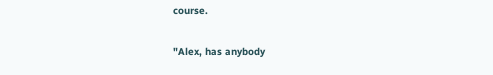course.

"Alex, has anybody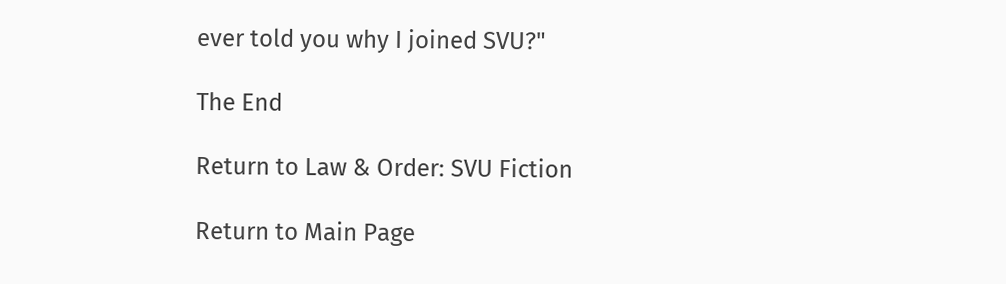ever told you why I joined SVU?"

The End

Return to Law & Order: SVU Fiction

Return to Main Page